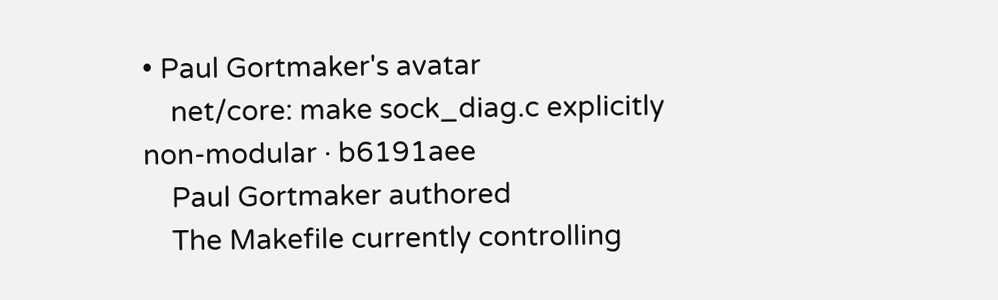• Paul Gortmaker's avatar
    net/core: make sock_diag.c explicitly non-modular · b6191aee
    Paul Gortmaker authored
    The Makefile currently controlling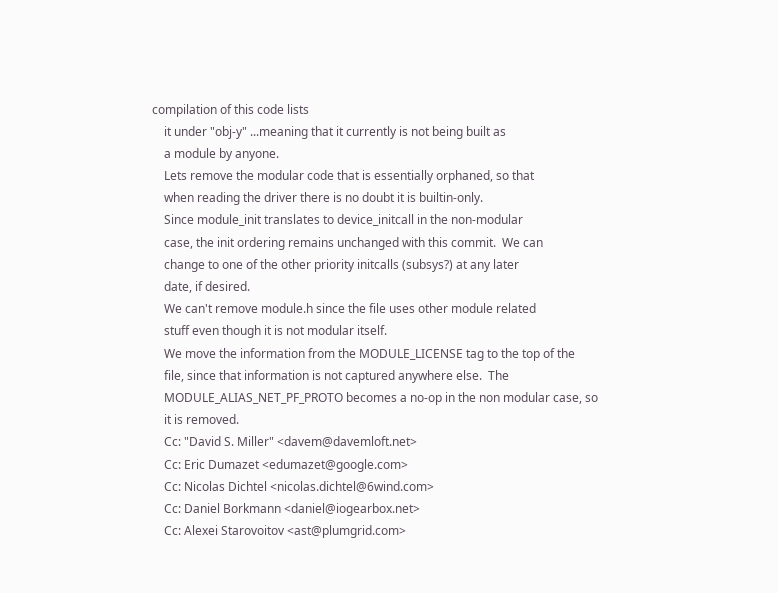compilation of this code lists
    it under "obj-y" ...meaning that it currently is not being built as
    a module by anyone.
    Lets remove the modular code that is essentially orphaned, so that
    when reading the driver there is no doubt it is builtin-only.
    Since module_init translates to device_initcall in the non-modular
    case, the init ordering remains unchanged with this commit.  We can
    change to one of the other priority initcalls (subsys?) at any later
    date, if desired.
    We can't remove module.h since the file uses other module related
    stuff even though it is not modular itself.
    We move the information from the MODULE_LICENSE tag to the top of the
    file, since that information is not captured anywhere else.  The
    MODULE_ALIAS_NET_PF_PROTO becomes a no-op in the non modular case, so
    it is removed.
    Cc: "David S. Miller" <davem@davemloft.net>
    Cc: Eric Dumazet <edumazet@google.com>
    Cc: Nicolas Dichtel <nicolas.dichtel@6wind.com>
    Cc: Daniel Borkmann <daniel@iogearbox.net>
    Cc: Alexei Starovoitov <ast@plumgrid.com>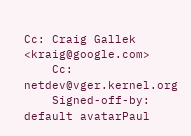Cc: Craig Gallek <kraig@google.com>
    Cc: netdev@vger.kernel.org
    Signed-off-by: default avatarPaul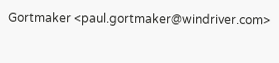Gortmaker <paul.gortmaker@windriver.com>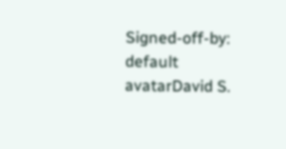Signed-off-by: default avatarDavid S.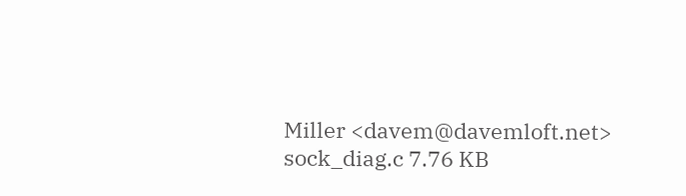Miller <davem@davemloft.net>
sock_diag.c 7.76 KB